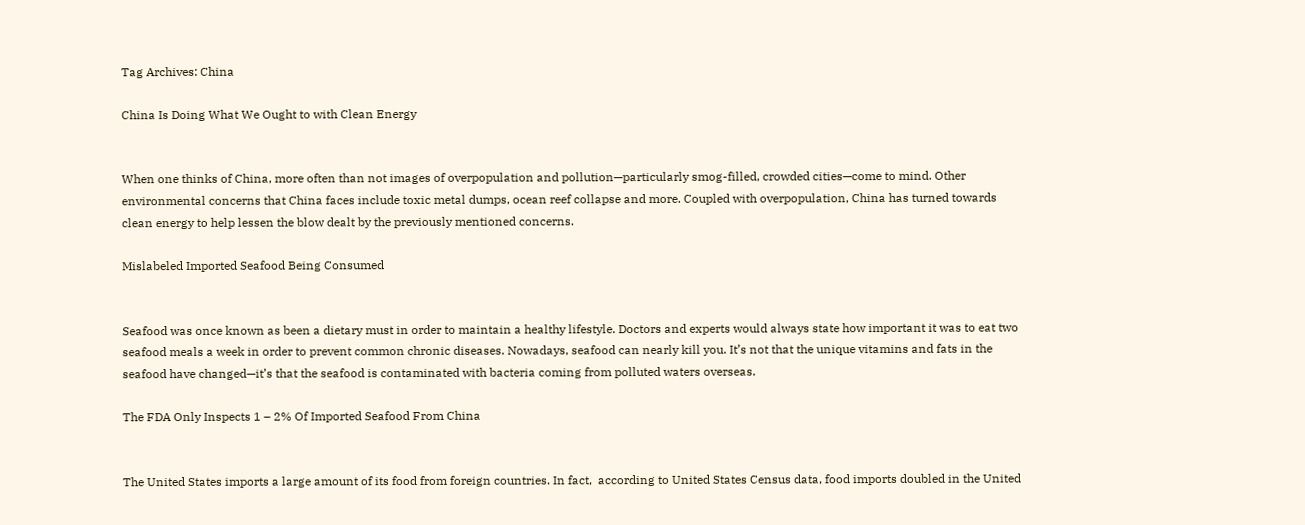Tag Archives: China

China Is Doing What We Ought to with Clean Energy


When one thinks of China, more often than not images of overpopulation and pollution—particularly smog-filled, crowded cities—come to mind. Other environmental concerns that China faces include toxic metal dumps, ocean reef collapse and more. Coupled with overpopulation, China has turned towards clean energy to help lessen the blow dealt by the previously mentioned concerns.

Mislabeled Imported Seafood Being Consumed


Seafood was once known as been a dietary must in order to maintain a healthy lifestyle. Doctors and experts would always state how important it was to eat two seafood meals a week in order to prevent common chronic diseases. Nowadays, seafood can nearly kill you. It’s not that the unique vitamins and fats in the seafood have changed—it’s that the seafood is contaminated with bacteria coming from polluted waters overseas.

The FDA Only Inspects 1 – 2% Of Imported Seafood From China


The United States imports a large amount of its food from foreign countries. In fact,  according to United States Census data, food imports doubled in the United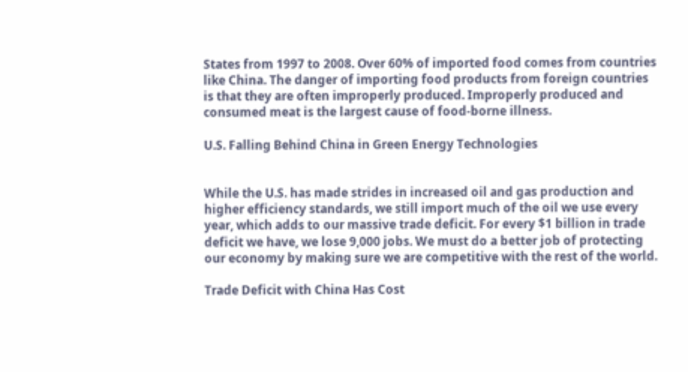States from 1997 to 2008. Over 60% of imported food comes from countries like China. The danger of importing food products from foreign countries is that they are often improperly produced. Improperly produced and consumed meat is the largest cause of food-borne illness.

U.S. Falling Behind China in Green Energy Technologies


While the U.S. has made strides in increased oil and gas production and higher efficiency standards, we still import much of the oil we use every year, which adds to our massive trade deficit. For every $1 billion in trade deficit we have, we lose 9,000 jobs. We must do a better job of protecting our economy by making sure we are competitive with the rest of the world.

Trade Deficit with China Has Cost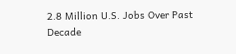2.8 Million U.S. Jobs Over Past Decade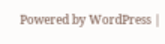Powered by WordPress |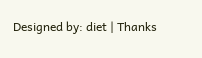Designed by: diet | Thanks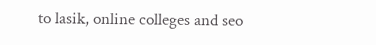to lasik, online colleges and seo